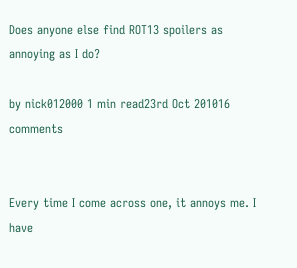Does anyone else find ROT13 spoilers as annoying as I do?

by nick012000 1 min read23rd Oct 201016 comments


Every time I come across one, it annoys me. I have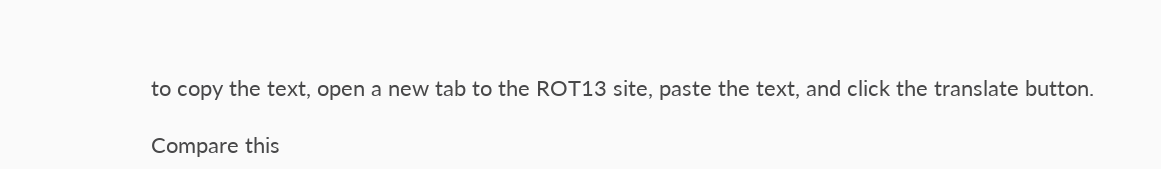to copy the text, open a new tab to the ROT13 site, paste the text, and click the translate button.

Compare this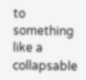to something like a collapsable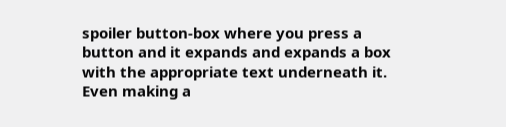spoiler button-box where you press a button and it expands and expands a box with the appropriate text underneath it. Even making a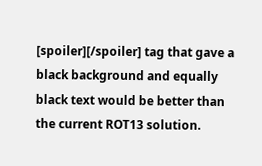[spoiler][/spoiler] tag that gave a black background and equally black text would be better than the current ROT13 solution.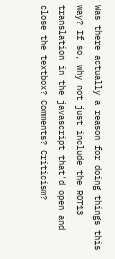Was there actually a reason for doing things this way? If so, why not just include the ROT13 translation in the javascript that'd open and close the textbox? Comments? Criticism?